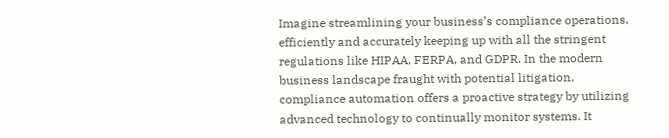Imagine streamlining your business’s compliance operations, efficiently and accurately keeping up with all the stringent regulations like HIPAA, FERPA, and GDPR. In the modern business landscape fraught with potential litigation, compliance automation offers a proactive strategy by utilizing advanced technology to continually monitor systems. It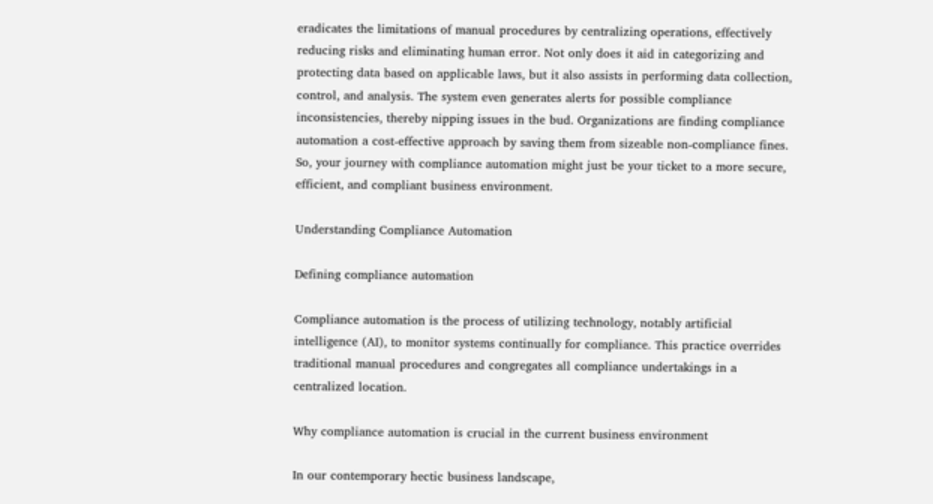eradicates the limitations of manual procedures by centralizing operations, effectively reducing risks and eliminating human error. Not only does it aid in categorizing and protecting data based on applicable laws, but it also assists in performing data collection, control, and analysis. The system even generates alerts for possible compliance inconsistencies, thereby nipping issues in the bud. Organizations are finding compliance automation a cost-effective approach by saving them from sizeable non-compliance fines. So, your journey with compliance automation might just be your ticket to a more secure, efficient, and compliant business environment.

Understanding Compliance Automation

Defining compliance automation

Compliance automation is the process of utilizing technology, notably artificial intelligence (AI), to monitor systems continually for compliance. This practice overrides traditional manual procedures and congregates all compliance undertakings in a centralized location.

Why compliance automation is crucial in the current business environment

In our contemporary hectic business landscape,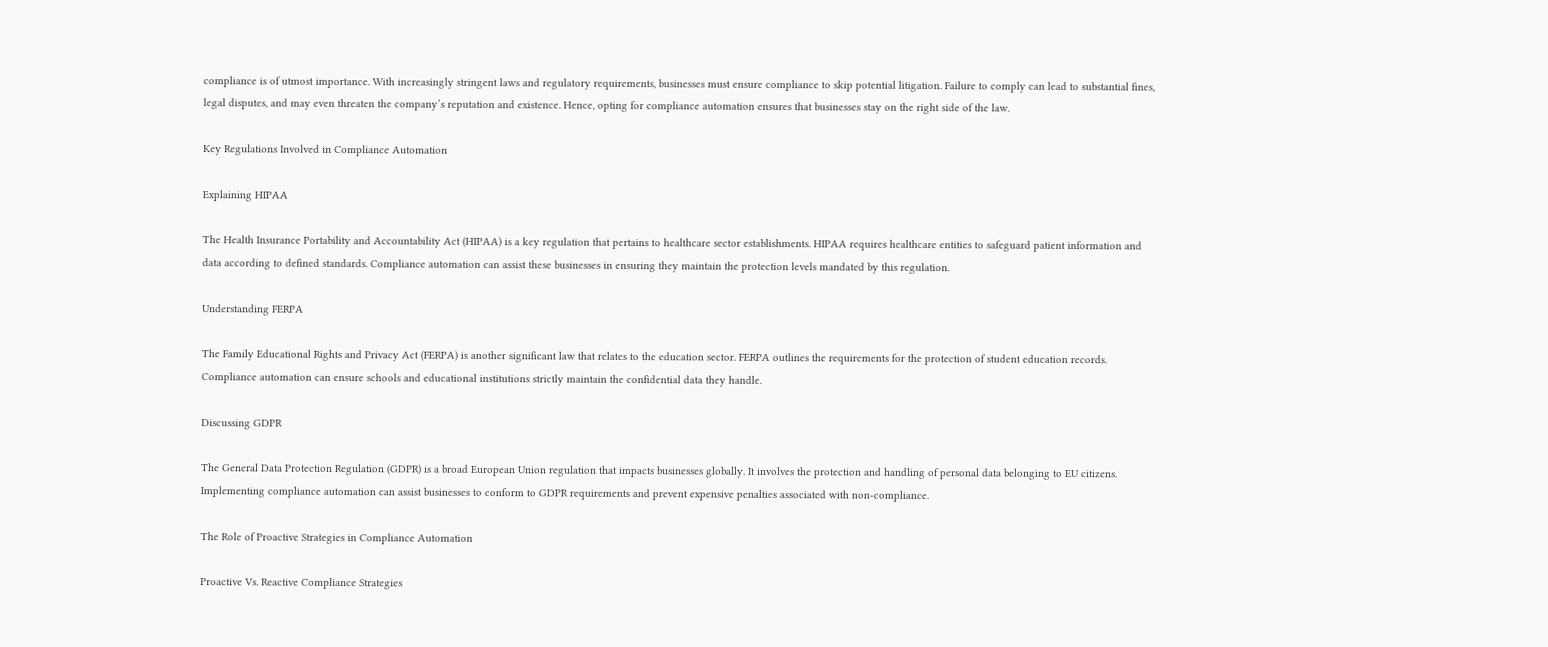compliance is of utmost importance. With increasingly stringent laws and regulatory requirements, businesses must ensure compliance to skip potential litigation. Failure to comply can lead to substantial fines, legal disputes, and may even threaten the company’s reputation and existence. Hence, opting for compliance automation ensures that businesses stay on the right side of the law.

Key Regulations Involved in Compliance Automation

Explaining HIPAA

The Health Insurance Portability and Accountability Act (HIPAA) is a key regulation that pertains to healthcare sector establishments. HIPAA requires healthcare entities to safeguard patient information and data according to defined standards. Compliance automation can assist these businesses in ensuring they maintain the protection levels mandated by this regulation.

Understanding FERPA

The Family Educational Rights and Privacy Act (FERPA) is another significant law that relates to the education sector. FERPA outlines the requirements for the protection of student education records. Compliance automation can ensure schools and educational institutions strictly maintain the confidential data they handle.

Discussing GDPR

The General Data Protection Regulation (GDPR) is a broad European Union regulation that impacts businesses globally. It involves the protection and handling of personal data belonging to EU citizens. Implementing compliance automation can assist businesses to conform to GDPR requirements and prevent expensive penalties associated with non-compliance.

The Role of Proactive Strategies in Compliance Automation

Proactive Vs. Reactive Compliance Strategies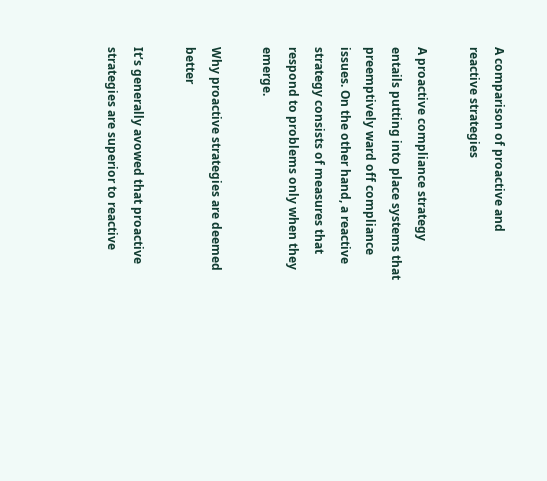A comparison of proactive and reactive strategies

A proactive compliance strategy entails putting into place systems that preemptively ward off compliance issues. On the other hand, a reactive strategy consists of measures that respond to problems only when they emerge.

Why proactive strategies are deemed better

It’s generally avowed that proactive strategies are superior to reactive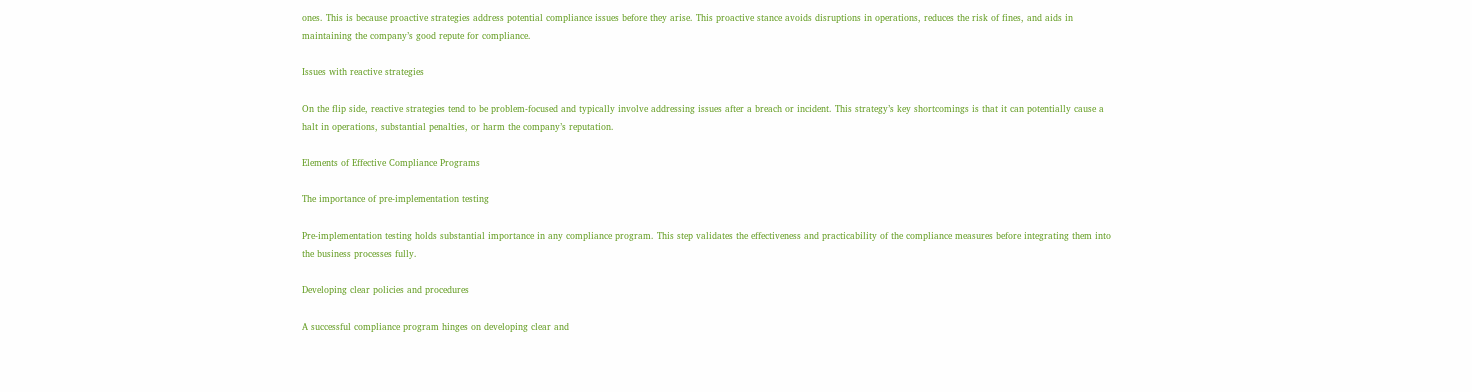ones. This is because proactive strategies address potential compliance issues before they arise. This proactive stance avoids disruptions in operations, reduces the risk of fines, and aids in maintaining the company’s good repute for compliance.

Issues with reactive strategies

On the flip side, reactive strategies tend to be problem-focused and typically involve addressing issues after a breach or incident. This strategy’s key shortcomings is that it can potentially cause a halt in operations, substantial penalties, or harm the company’s reputation.

Elements of Effective Compliance Programs

The importance of pre-implementation testing

Pre-implementation testing holds substantial importance in any compliance program. This step validates the effectiveness and practicability of the compliance measures before integrating them into the business processes fully.

Developing clear policies and procedures

A successful compliance program hinges on developing clear and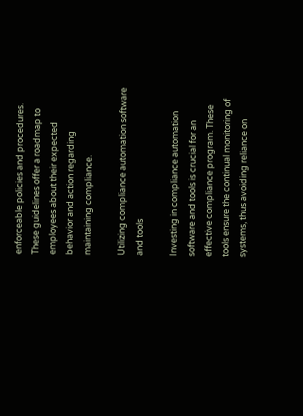enforceable policies and procedures. These guidelines offer a roadmap to employees about their expected behavior and action regarding maintaining compliance.

Utilizing compliance automation software and tools

Investing in compliance automation software and tools is crucial for an effective compliance program. These tools ensure the continual monitoring of systems, thus avoiding reliance on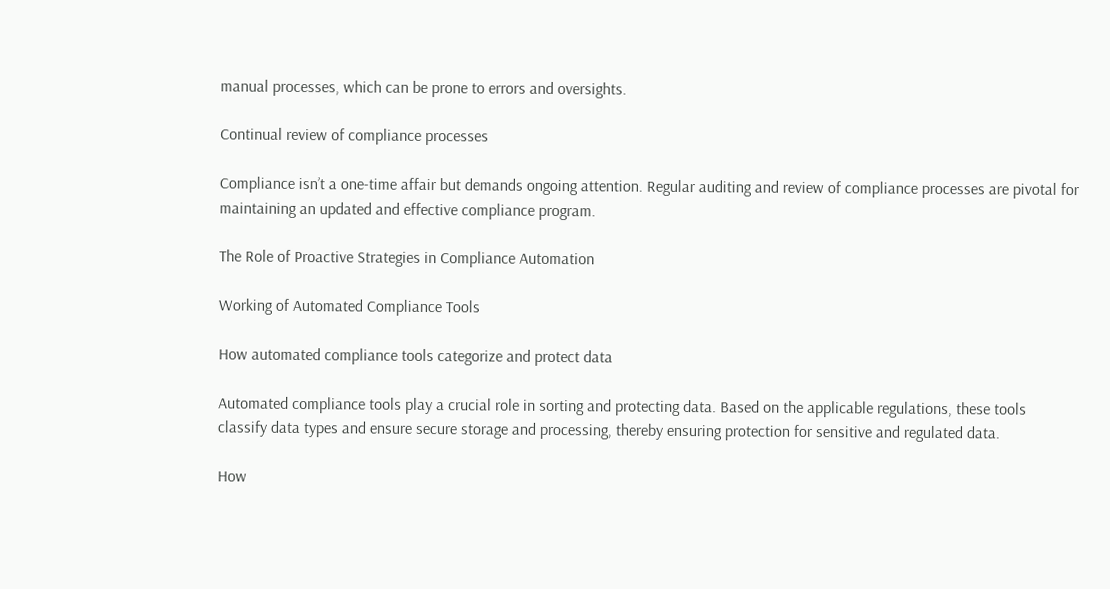manual processes, which can be prone to errors and oversights.

Continual review of compliance processes

Compliance isn’t a one-time affair but demands ongoing attention. Regular auditing and review of compliance processes are pivotal for maintaining an updated and effective compliance program.

The Role of Proactive Strategies in Compliance Automation

Working of Automated Compliance Tools

How automated compliance tools categorize and protect data

Automated compliance tools play a crucial role in sorting and protecting data. Based on the applicable regulations, these tools classify data types and ensure secure storage and processing, thereby ensuring protection for sensitive and regulated data.

How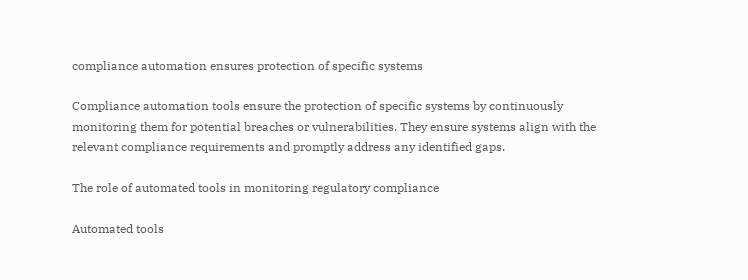compliance automation ensures protection of specific systems

Compliance automation tools ensure the protection of specific systems by continuously monitoring them for potential breaches or vulnerabilities. They ensure systems align with the relevant compliance requirements and promptly address any identified gaps.

The role of automated tools in monitoring regulatory compliance

Automated tools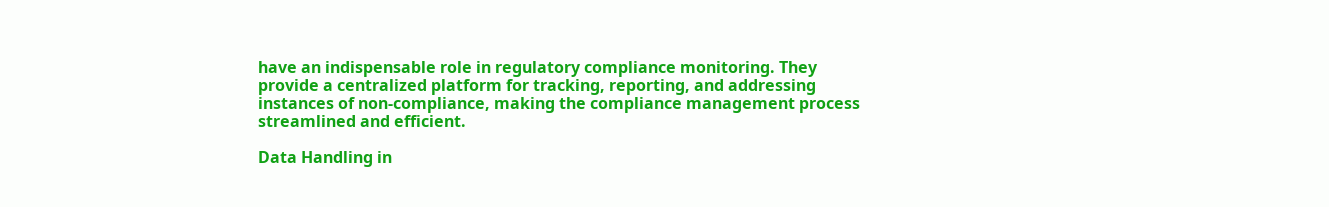have an indispensable role in regulatory compliance monitoring. They provide a centralized platform for tracking, reporting, and addressing instances of non-compliance, making the compliance management process streamlined and efficient.

Data Handling in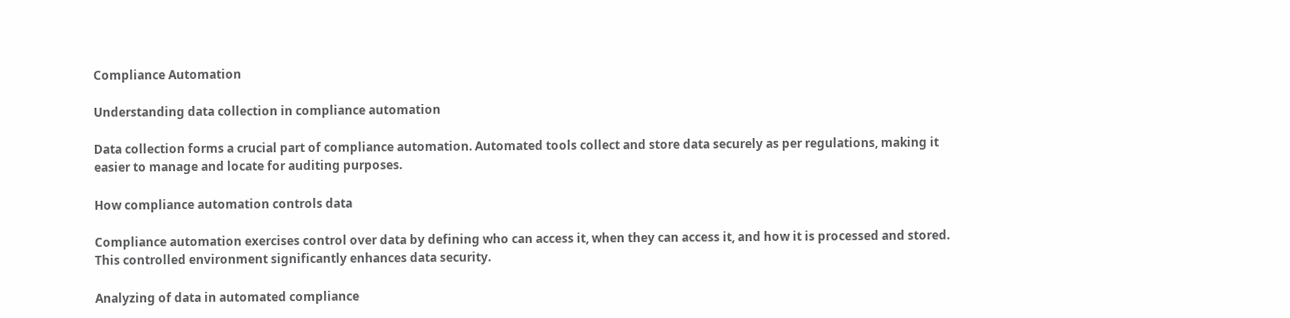Compliance Automation

Understanding data collection in compliance automation

Data collection forms a crucial part of compliance automation. Automated tools collect and store data securely as per regulations, making it easier to manage and locate for auditing purposes.

How compliance automation controls data

Compliance automation exercises control over data by defining who can access it, when they can access it, and how it is processed and stored. This controlled environment significantly enhances data security.

Analyzing of data in automated compliance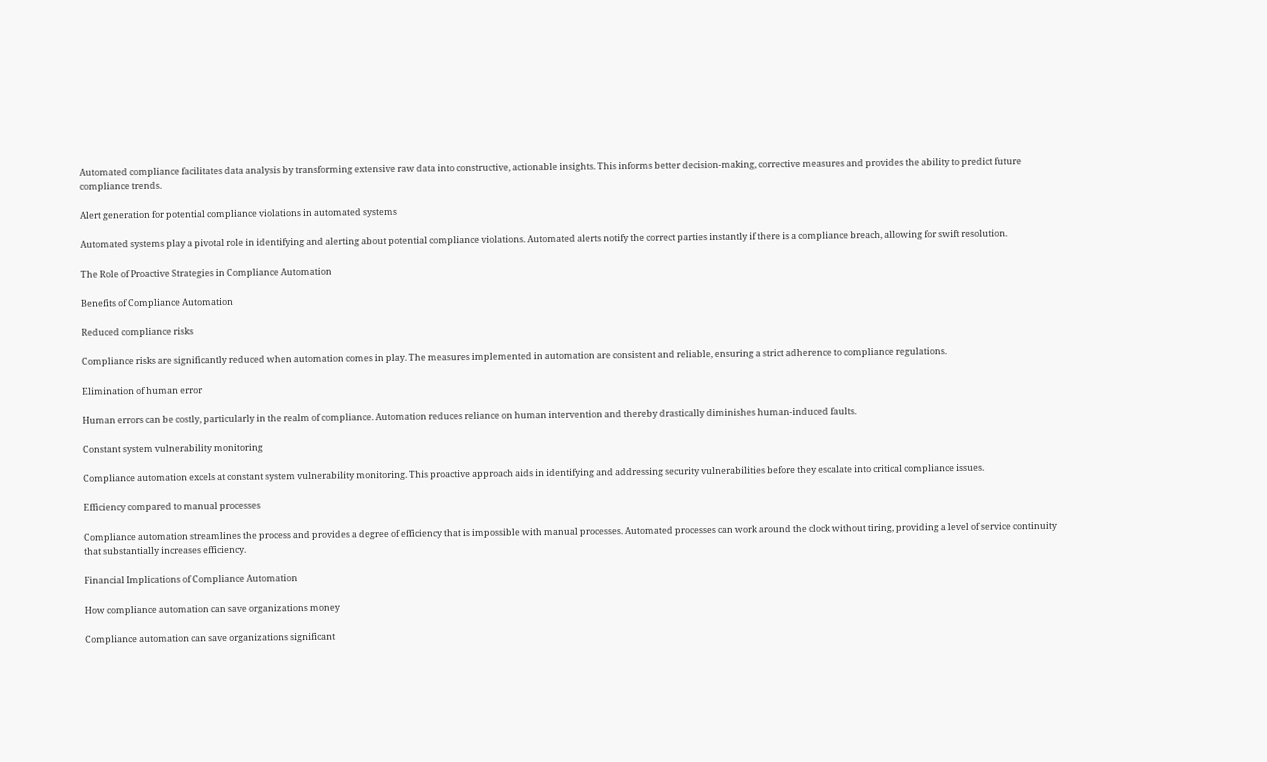Automated compliance facilitates data analysis by transforming extensive raw data into constructive, actionable insights. This informs better decision-making, corrective measures and provides the ability to predict future compliance trends.

Alert generation for potential compliance violations in automated systems

Automated systems play a pivotal role in identifying and alerting about potential compliance violations. Automated alerts notify the correct parties instantly if there is a compliance breach, allowing for swift resolution.

The Role of Proactive Strategies in Compliance Automation

Benefits of Compliance Automation

Reduced compliance risks

Compliance risks are significantly reduced when automation comes in play. The measures implemented in automation are consistent and reliable, ensuring a strict adherence to compliance regulations.

Elimination of human error

Human errors can be costly, particularly in the realm of compliance. Automation reduces reliance on human intervention and thereby drastically diminishes human-induced faults.

Constant system vulnerability monitoring

Compliance automation excels at constant system vulnerability monitoring. This proactive approach aids in identifying and addressing security vulnerabilities before they escalate into critical compliance issues.

Efficiency compared to manual processes

Compliance automation streamlines the process and provides a degree of efficiency that is impossible with manual processes. Automated processes can work around the clock without tiring, providing a level of service continuity that substantially increases efficiency.

Financial Implications of Compliance Automation

How compliance automation can save organizations money

Compliance automation can save organizations significant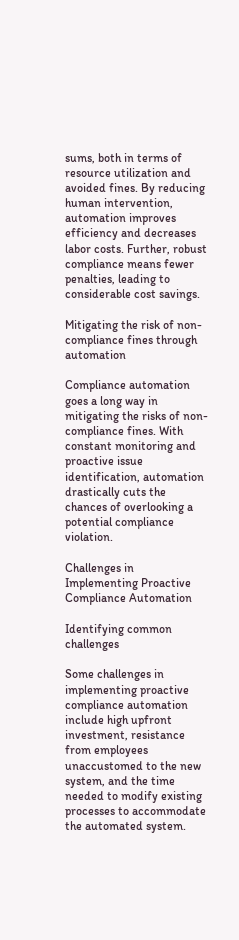sums, both in terms of resource utilization and avoided fines. By reducing human intervention, automation improves efficiency and decreases labor costs. Further, robust compliance means fewer penalties, leading to considerable cost savings.

Mitigating the risk of non-compliance fines through automation

Compliance automation goes a long way in mitigating the risks of non-compliance fines. With constant monitoring and proactive issue identification, automation drastically cuts the chances of overlooking a potential compliance violation.

Challenges in Implementing Proactive Compliance Automation

Identifying common challenges

Some challenges in implementing proactive compliance automation include high upfront investment, resistance from employees unaccustomed to the new system, and the time needed to modify existing processes to accommodate the automated system.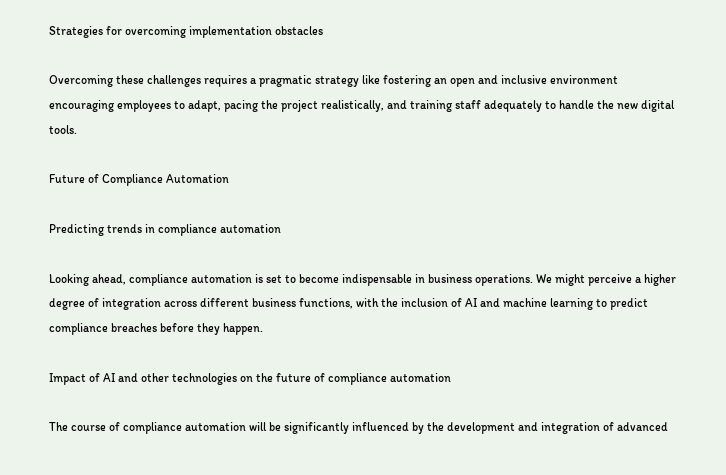Strategies for overcoming implementation obstacles

Overcoming these challenges requires a pragmatic strategy like fostering an open and inclusive environment encouraging employees to adapt, pacing the project realistically, and training staff adequately to handle the new digital tools.

Future of Compliance Automation

Predicting trends in compliance automation

Looking ahead, compliance automation is set to become indispensable in business operations. We might perceive a higher degree of integration across different business functions, with the inclusion of AI and machine learning to predict compliance breaches before they happen.

Impact of AI and other technologies on the future of compliance automation

The course of compliance automation will be significantly influenced by the development and integration of advanced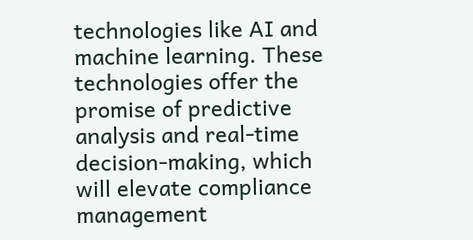technologies like AI and machine learning. These technologies offer the promise of predictive analysis and real-time decision-making, which will elevate compliance management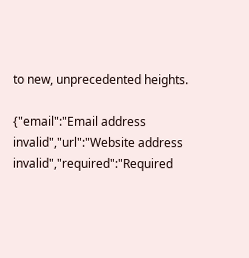to new, unprecedented heights.

{"email":"Email address invalid","url":"Website address invalid","required":"Required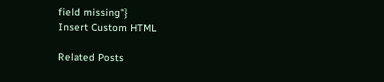field missing"}
Insert Custom HTML

Related Posts